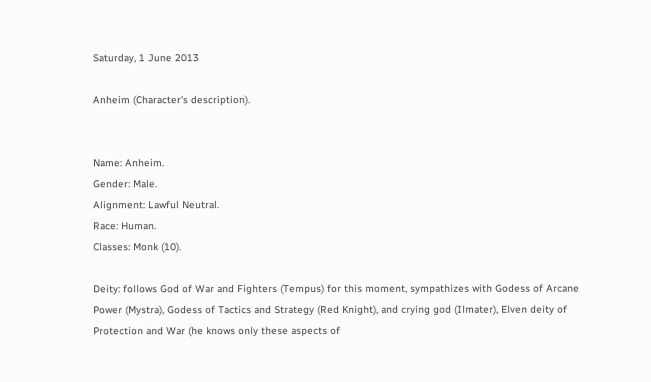Saturday, 1 June 2013

Anheim (Character's description).


Name: Anheim.
Gender: Male.
Alignment: Lawful Neutral.
Race: Human.
Classes: Monk (10).

Deity: follows God of War and Fighters (Tempus) for this moment, sympathizes with Godess of Arcane Power (Mystra), Godess of Tactics and Strategy (Red Knight), and crying god (Ilmater), Elven deity of Protection and War (he knows only these aspects of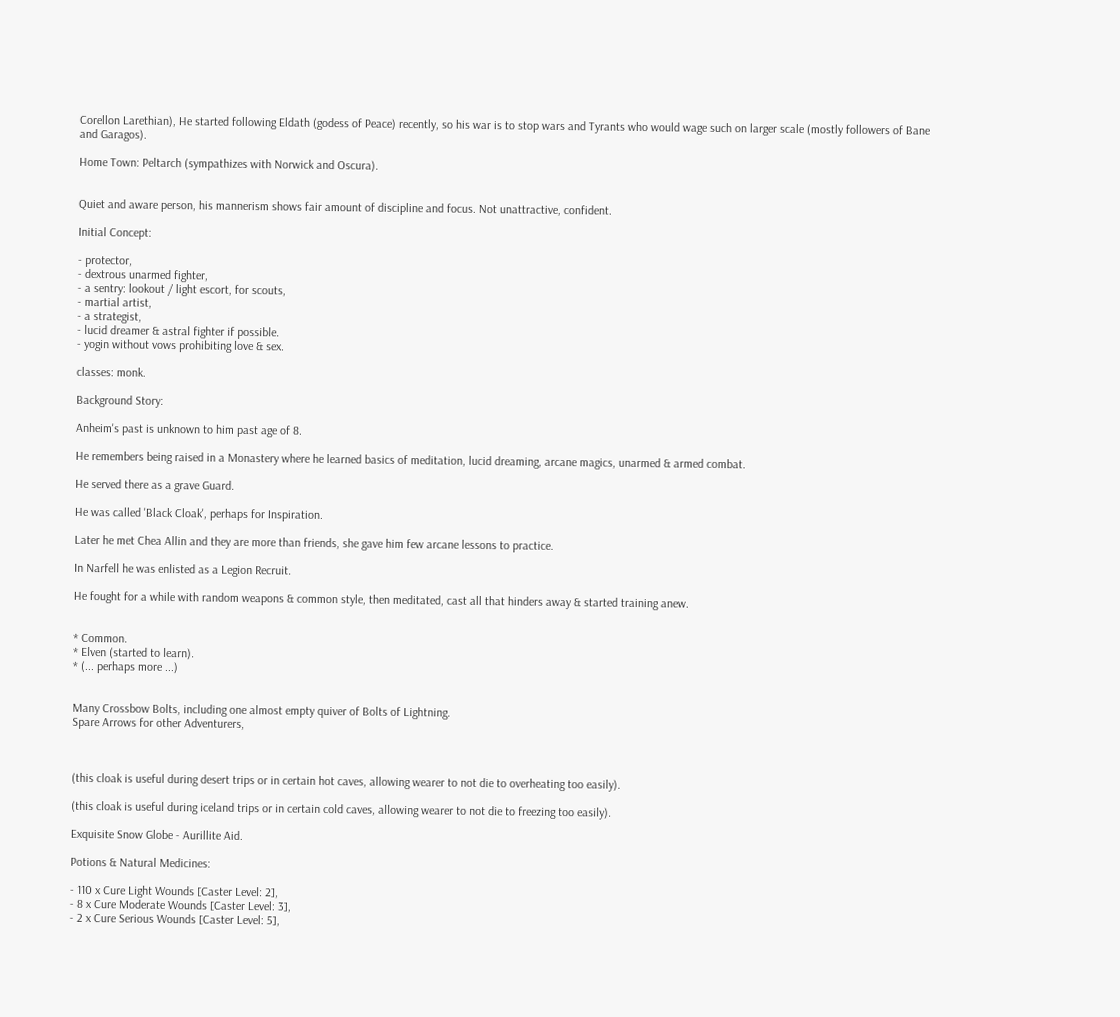Corellon Larethian), He started following Eldath (godess of Peace) recently, so his war is to stop wars and Tyrants who would wage such on larger scale (mostly followers of Bane and Garagos).

Home Town: Peltarch (sympathizes with Norwick and Oscura).


Quiet and aware person, his mannerism shows fair amount of discipline and focus. Not unattractive, confident.

Initial Concept:

- protector,
- dextrous unarmed fighter,
- a sentry: lookout / light escort, for scouts,
- martial artist,
- a strategist,
- lucid dreamer & astral fighter if possible.
- yogin without vows prohibiting love & sex.

classes: monk.

Background Story:

Anheim's past is unknown to him past age of 8.

He remembers being raised in a Monastery where he learned basics of meditation, lucid dreaming, arcane magics, unarmed & armed combat.

He served there as a grave Guard.

He was called 'Black Cloak', perhaps for Inspiration.

Later he met Chea Allin and they are more than friends, she gave him few arcane lessons to practice.

In Narfell he was enlisted as a Legion Recruit.

He fought for a while with random weapons & common style, then meditated, cast all that hinders away & started training anew.


* Common.
* Elven (started to learn).
* (... perhaps more ...)


Many Crossbow Bolts, including one almost empty quiver of Bolts of Lightning.
Spare Arrows for other Adventurers,



(this cloak is useful during desert trips or in certain hot caves, allowing wearer to not die to overheating too easily).

(this cloak is useful during iceland trips or in certain cold caves, allowing wearer to not die to freezing too easily).

Exquisite Snow Globe - Aurillite Aid.

Potions & Natural Medicines:

- 110 x Cure Light Wounds [Caster Level: 2],
- 8 x Cure Moderate Wounds [Caster Level: 3],
- 2 x Cure Serious Wounds [Caster Level: 5],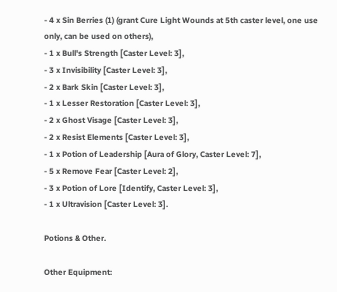- 4 x Sin Berries (1) (grant Cure Light Wounds at 5th caster level, one use only, can be used on others),
- 1 x Bull's Strength [Caster Level: 3],
- 3 x Invisibility [Caster Level: 3],
- 2 x Bark Skin [Caster Level: 3],
- 1 x Lesser Restoration [Caster Level: 3],
- 2 x Ghost Visage [Caster Level: 3],
- 2 x Resist Elements [Caster Level: 3],
- 1 x Potion of Leadership [Aura of Glory, Caster Level: 7],
- 5 x Remove Fear [Caster Level: 2],
- 3 x Potion of Lore [Identify, Caster Level: 3],
- 1 x Ultravision [Caster Level: 3].

Potions & Other.

Other Equipment: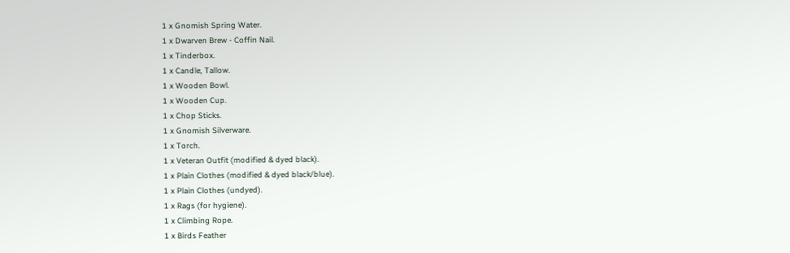1 x Gnomish Spring Water.
1 x Dwarven Brew - Coffin Nail.
1 x Tinderbox.
1 x Candle, Tallow.
1 x Wooden Bowl.
1 x Wooden Cup.
1 x Chop Sticks.
1 x Gnomish Silverware.
1 x Torch.
1 x Veteran Outfit (modified & dyed black).
1 x Plain Clothes (modified & dyed black/blue).
1 x Plain Clothes (undyed).
1 x Rags (for hygiene).
1 x Climbing Rope.
1 x Birds Feather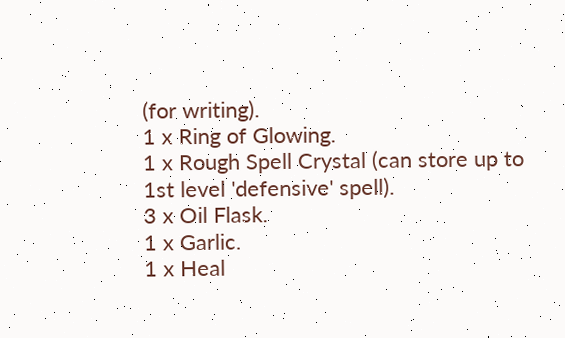(for writing).
1 x Ring of Glowing.
1 x Rough Spell Crystal (can store up to 1st level 'defensive' spell).
3 x Oil Flask.
1 x Garlic.
1 x Heal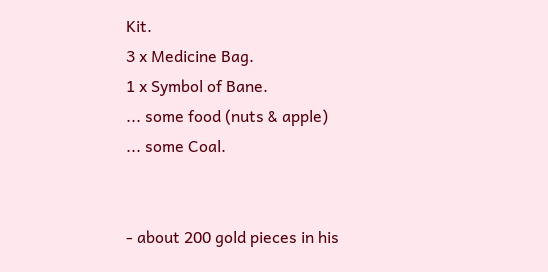Kit.
3 x Medicine Bag.
1 x Symbol of Bane.
... some food (nuts & apple)
... some Coal.


- about 200 gold pieces in his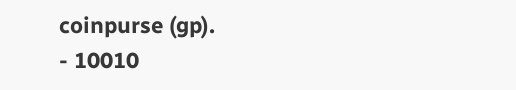coinpurse (gp).
- 10010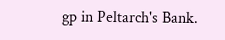gp in Peltarch's Bank.